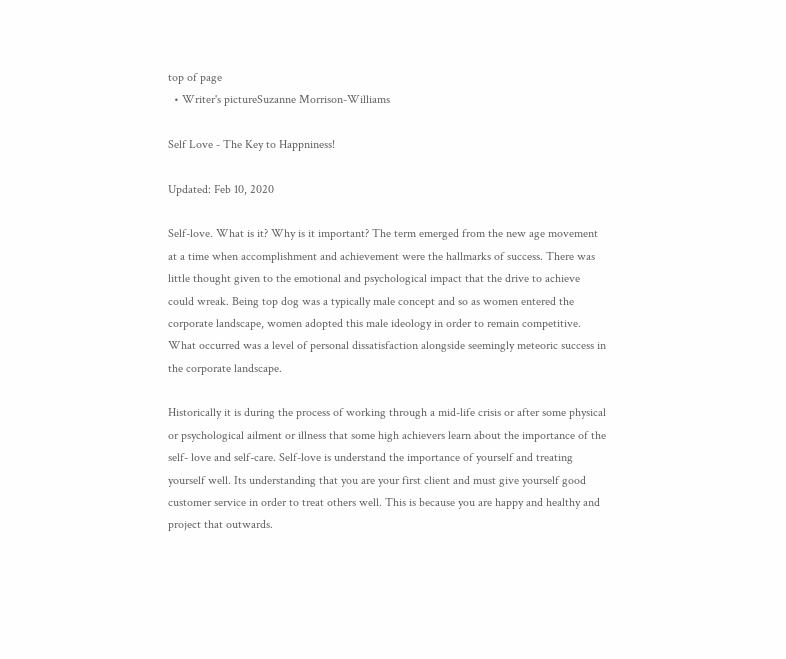top of page
  • Writer's pictureSuzanne Morrison-Williams

Self Love - The Key to Happniness!

Updated: Feb 10, 2020

Self-love. What is it? Why is it important? The term emerged from the new age movement at a time when accomplishment and achievement were the hallmarks of success. There was little thought given to the emotional and psychological impact that the drive to achieve could wreak. Being top dog was a typically male concept and so as women entered the corporate landscape, women adopted this male ideology in order to remain competitive. What occurred was a level of personal dissatisfaction alongside seemingly meteoric success in the corporate landscape.

Historically it is during the process of working through a mid-life crisis or after some physical or psychological ailment or illness that some high achievers learn about the importance of the self- love and self-care. Self-love is understand the importance of yourself and treating yourself well. Its understanding that you are your first client and must give yourself good customer service in order to treat others well. This is because you are happy and healthy and project that outwards.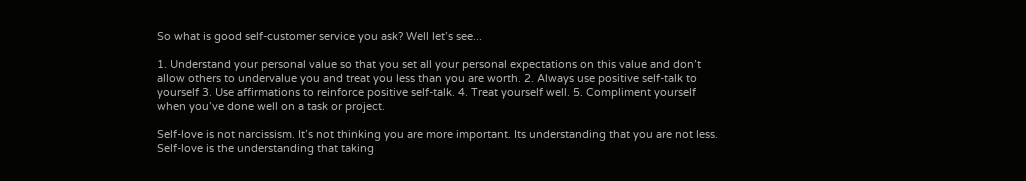So what is good self-customer service you ask? Well let’s see...

1. Understand your personal value so that you set all your personal expectations on this value and don’t allow others to undervalue you and treat you less than you are worth. 2. Always use positive self-talk to yourself 3. Use affirmations to reinforce positive self-talk. 4. Treat yourself well. 5. Compliment yourself when you’ve done well on a task or project.

Self-love is not narcissism. It’s not thinking you are more important. Its understanding that you are not less. Self-love is the understanding that taking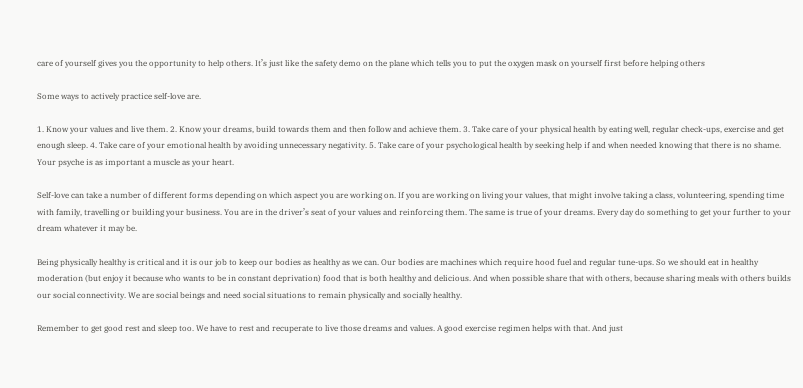care of yourself gives you the opportunity to help others. It’s just like the safety demo on the plane which tells you to put the oxygen mask on yourself first before helping others

Some ways to actively practice self-love are.

1. Know your values and live them. 2. Know your dreams, build towards them and then follow and achieve them. 3. Take care of your physical health by eating well, regular check-ups, exercise and get enough sleep. 4. Take care of your emotional health by avoiding unnecessary negativity. 5. Take care of your psychological health by seeking help if and when needed knowing that there is no shame. Your psyche is as important a muscle as your heart.

Self-love can take a number of different forms depending on which aspect you are working on. If you are working on living your values, that might involve taking a class, volunteering, spending time with family, travelling or building your business. You are in the driver’s seat of your values and reinforcing them. The same is true of your dreams. Every day do something to get your further to your dream whatever it may be.

Being physically healthy is critical and it is our job to keep our bodies as healthy as we can. Our bodies are machines which require hood fuel and regular tune-ups. So we should eat in healthy moderation (but enjoy it because who wants to be in constant deprivation) food that is both healthy and delicious. And when possible share that with others, because sharing meals with others builds our social connectivity. We are social beings and need social situations to remain physically and socially healthy.

Remember to get good rest and sleep too. We have to rest and recuperate to live those dreams and values. A good exercise regimen helps with that. And just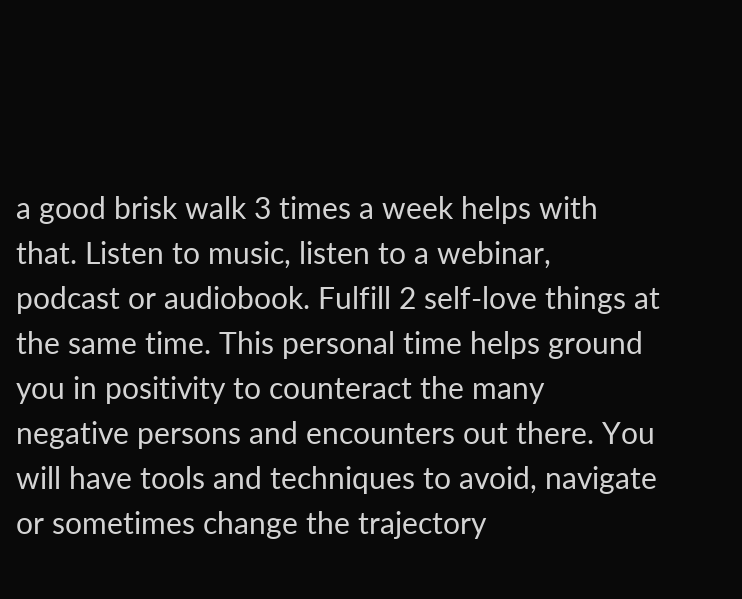a good brisk walk 3 times a week helps with that. Listen to music, listen to a webinar, podcast or audiobook. Fulfill 2 self-love things at the same time. This personal time helps ground you in positivity to counteract the many negative persons and encounters out there. You will have tools and techniques to avoid, navigate or sometimes change the trajectory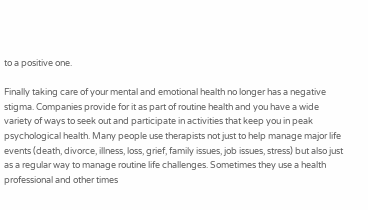to a positive one.

Finally taking care of your mental and emotional health no longer has a negative stigma. Companies provide for it as part of routine health and you have a wide variety of ways to seek out and participate in activities that keep you in peak psychological health. Many people use therapists not just to help manage major life events (death, divorce, illness, loss, grief, family issues, job issues, stress) but also just as a regular way to manage routine life challenges. Sometimes they use a health professional and other times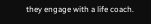they engage with a life coach.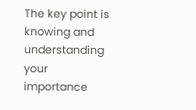The key point is knowing and understanding your importance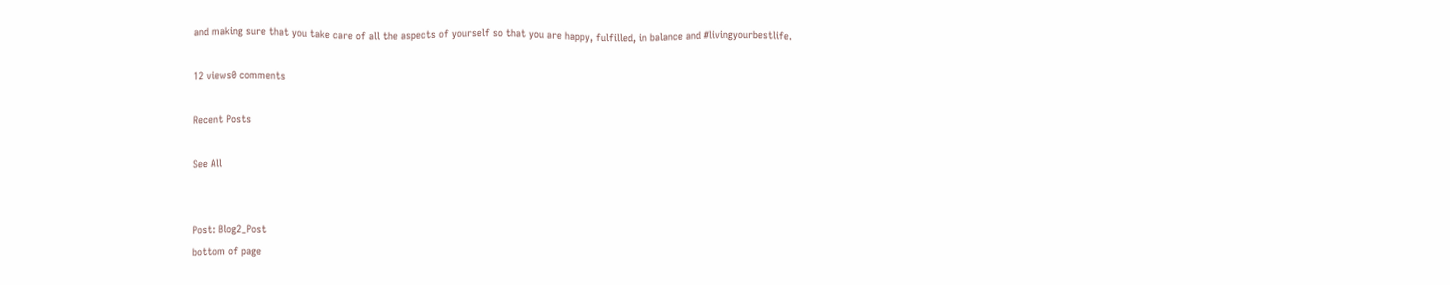and making sure that you take care of all the aspects of yourself so that you are happy, fulfilled, in balance and #livingyourbestlife.

12 views0 comments

Recent Posts

See All


Post: Blog2_Post
bottom of page